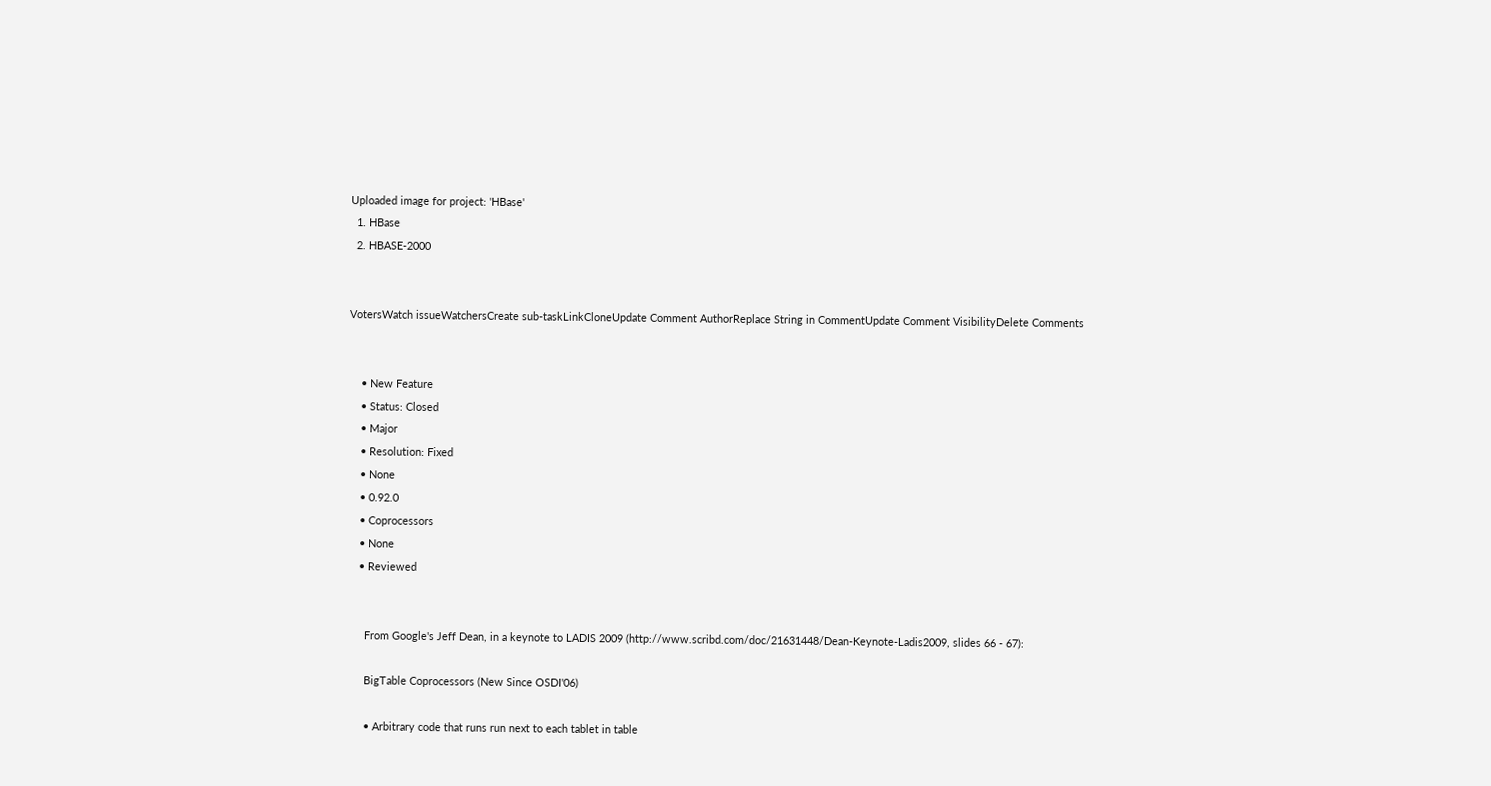Uploaded image for project: 'HBase'
  1. HBase
  2. HBASE-2000


VotersWatch issueWatchersCreate sub-taskLinkCloneUpdate Comment AuthorReplace String in CommentUpdate Comment VisibilityDelete Comments


    • New Feature
    • Status: Closed
    • Major
    • Resolution: Fixed
    • None
    • 0.92.0
    • Coprocessors
    • None
    • Reviewed


      From Google's Jeff Dean, in a keynote to LADIS 2009 (http://www.scribd.com/doc/21631448/Dean-Keynote-Ladis2009, slides 66 - 67):

      BigTable Coprocessors (New Since OSDI'06)

      • Arbitrary code that runs run next to each tablet in table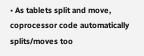• As tablets split and move, coprocessor code automatically splits/moves too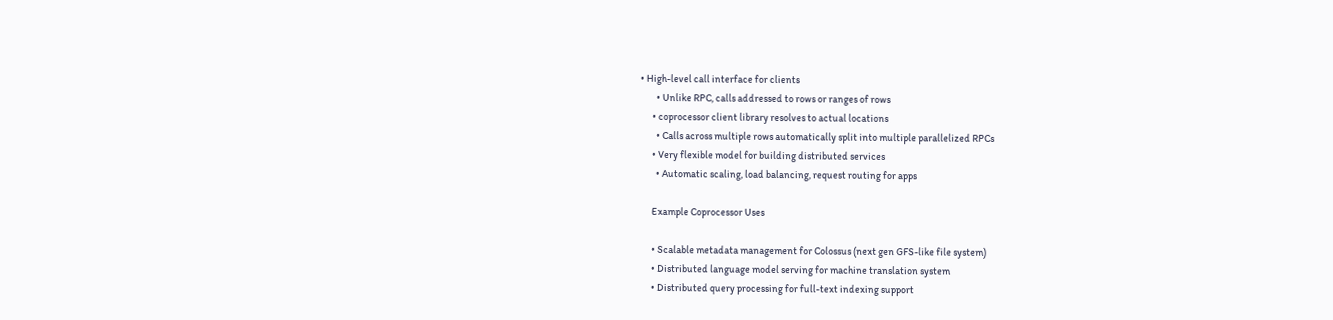• High-level call interface for clients
        • Unlike RPC, calls addressed to rows or ranges of rows
      • coprocessor client library resolves to actual locations
        • Calls across multiple rows automatically split into multiple parallelized RPCs
      • Very flexible model for building distributed services
        • Automatic scaling, load balancing, request routing for apps

      Example Coprocessor Uses

      • Scalable metadata management for Colossus (next gen GFS-like file system)
      • Distributed language model serving for machine translation system
      • Distributed query processing for full-text indexing support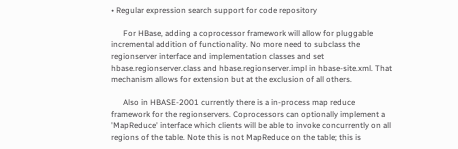• Regular expression search support for code repository

      For HBase, adding a coprocessor framework will allow for pluggable incremental addition of functionality. No more need to subclass the regionserver interface and implementation classes and set hbase.regionserver.class and hbase.regionserver.impl in hbase-site.xml. That mechanism allows for extension but at the exclusion of all others.

      Also in HBASE-2001 currently there is a in-process map reduce framework for the regionservers. Coprocessors can optionally implement a 'MapReduce' interface which clients will be able to invoke concurrently on all regions of the table. Note this is not MapReduce on the table; this is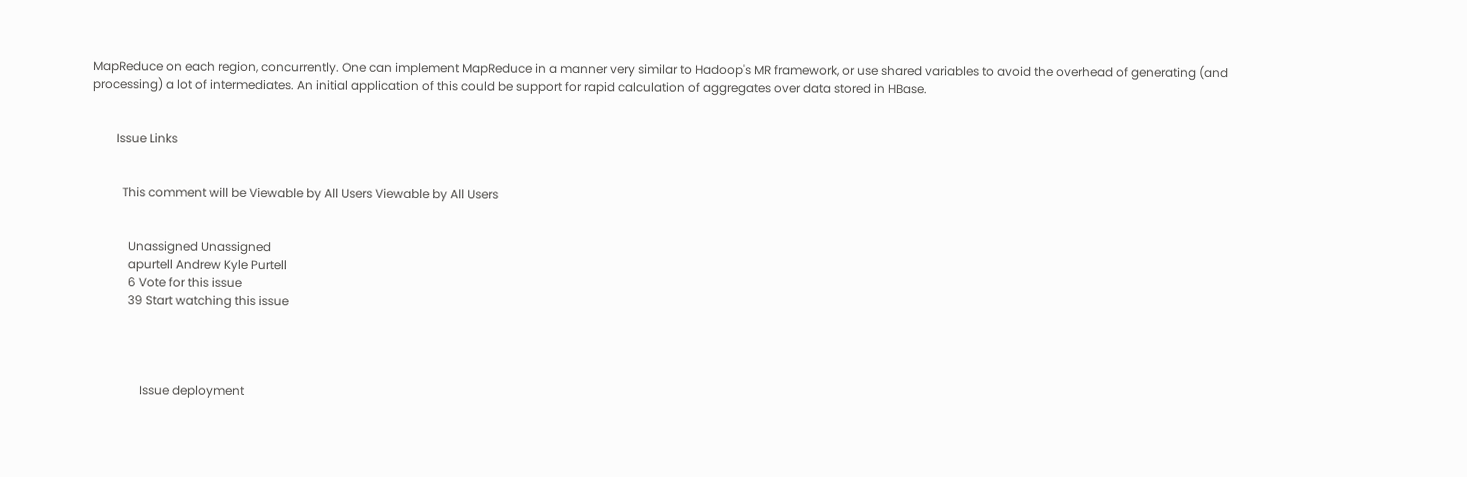MapReduce on each region, concurrently. One can implement MapReduce in a manner very similar to Hadoop's MR framework, or use shared variables to avoid the overhead of generating (and processing) a lot of intermediates. An initial application of this could be support for rapid calculation of aggregates over data stored in HBase.


        Issue Links


          This comment will be Viewable by All Users Viewable by All Users


            Unassigned Unassigned
            apurtell Andrew Kyle Purtell
            6 Vote for this issue
            39 Start watching this issue




                Issue deployment